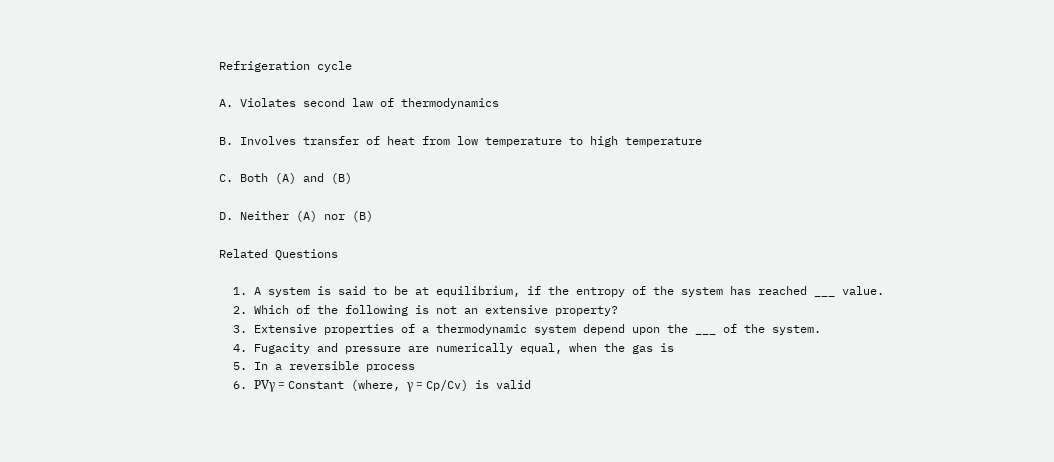Refrigeration cycle

A. Violates second law of thermodynamics

B. Involves transfer of heat from low temperature to high temperature

C. Both (A) and (B)

D. Neither (A) nor (B)

Related Questions

  1. A system is said to be at equilibrium, if the entropy of the system has reached ___ value.
  2. Which of the following is not an extensive property?
  3. Extensive properties of a thermodynamic system depend upon the ___ of the system.
  4. Fugacity and pressure are numerically equal, when the gas is
  5. In a reversible process
  6. PVγ = Constant (where, γ = Cp/Cv) is valid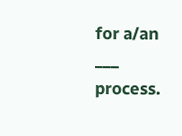for a/an ___ process.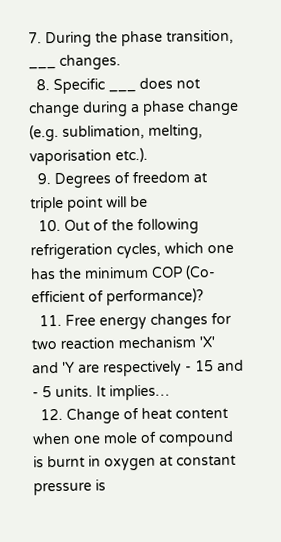7. During the phase transition, ___ changes.
  8. Specific ___ does not change during a phase change (e.g. sublimation, melting, vaporisation etc.).
  9. Degrees of freedom at triple point will be
  10. Out of the following refrigeration cycles, which one has the minimum COP (Co-efficient of performance)?
  11. Free energy changes for two reaction mechanism 'X' and 'Y are respectively - 15 and - 5 units. It implies…
  12. Change of heat content when one mole of compound is burnt in oxygen at constant pressure is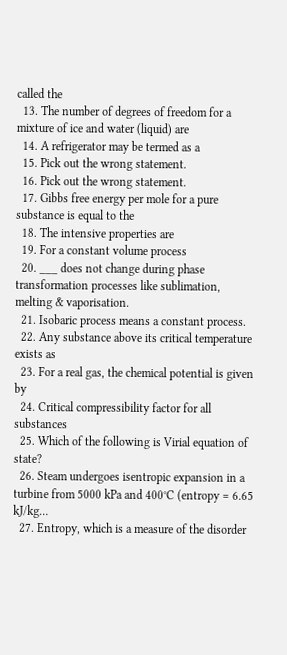called the
  13. The number of degrees of freedom for a mixture of ice and water (liquid) are
  14. A refrigerator may be termed as a
  15. Pick out the wrong statement.
  16. Pick out the wrong statement.
  17. Gibbs free energy per mole for a pure substance is equal to the
  18. The intensive properties are
  19. For a constant volume process
  20. ___ does not change during phase transformation processes like sublimation, melting & vaporisation.
  21. Isobaric process means a constant process.
  22. Any substance above its critical temperature exists as
  23. For a real gas, the chemical potential is given by
  24. Critical compressibility factor for all substances
  25. Which of the following is Virial equation of state?
  26. Steam undergoes isentropic expansion in a turbine from 5000 kPa and 400°C (entropy = 6.65 kJ/kg…
  27. Entropy, which is a measure of the disorder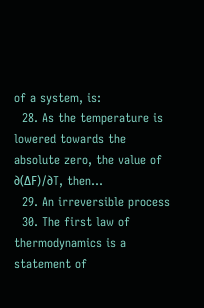of a system, is:
  28. As the temperature is lowered towards the absolute zero, the value of ∂(ΔF)/∂T, then…
  29. An irreversible process
  30. The first law of thermodynamics is a statement of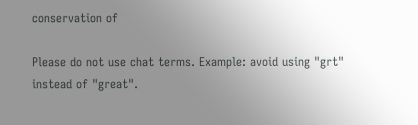conservation of

Please do not use chat terms. Example: avoid using "grt" instead of "great".